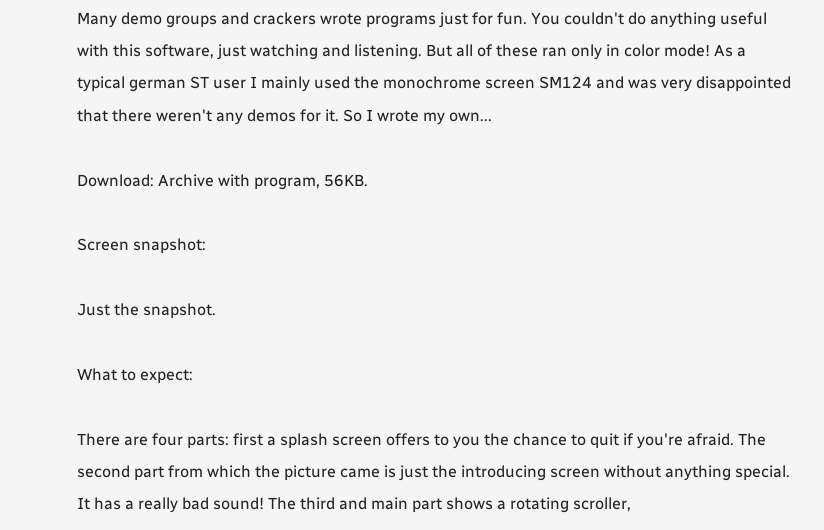Many demo groups and crackers wrote programs just for fun. You couldn't do anything useful with this software, just watching and listening. But all of these ran only in color mode! As a typical german ST user I mainly used the monochrome screen SM124 and was very disappointed that there weren't any demos for it. So I wrote my own...

Download: Archive with program, 56KB.

Screen snapshot:

Just the snapshot.

What to expect:

There are four parts: first a splash screen offers to you the chance to quit if you're afraid. The second part from which the picture came is just the introducing screen without anything special. It has a really bad sound! The third and main part shows a rotating scroller,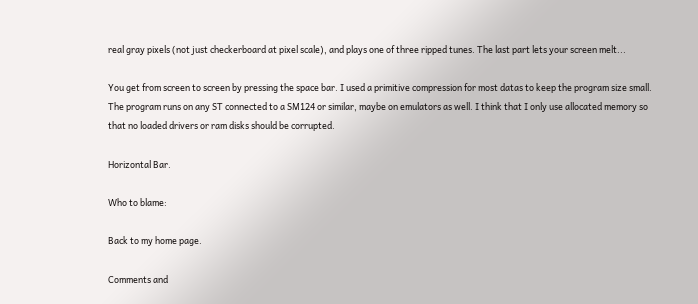real gray pixels (not just checkerboard at pixel scale), and plays one of three ripped tunes. The last part lets your screen melt...

You get from screen to screen by pressing the space bar. I used a primitive compression for most datas to keep the program size small. The program runs on any ST connected to a SM124 or similar, maybe on emulators as well. I think that I only use allocated memory so that no loaded drivers or ram disks should be corrupted.

Horizontal Bar.

Who to blame:

Back to my home page.

Comments and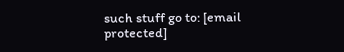such stuff go to: [email protected]